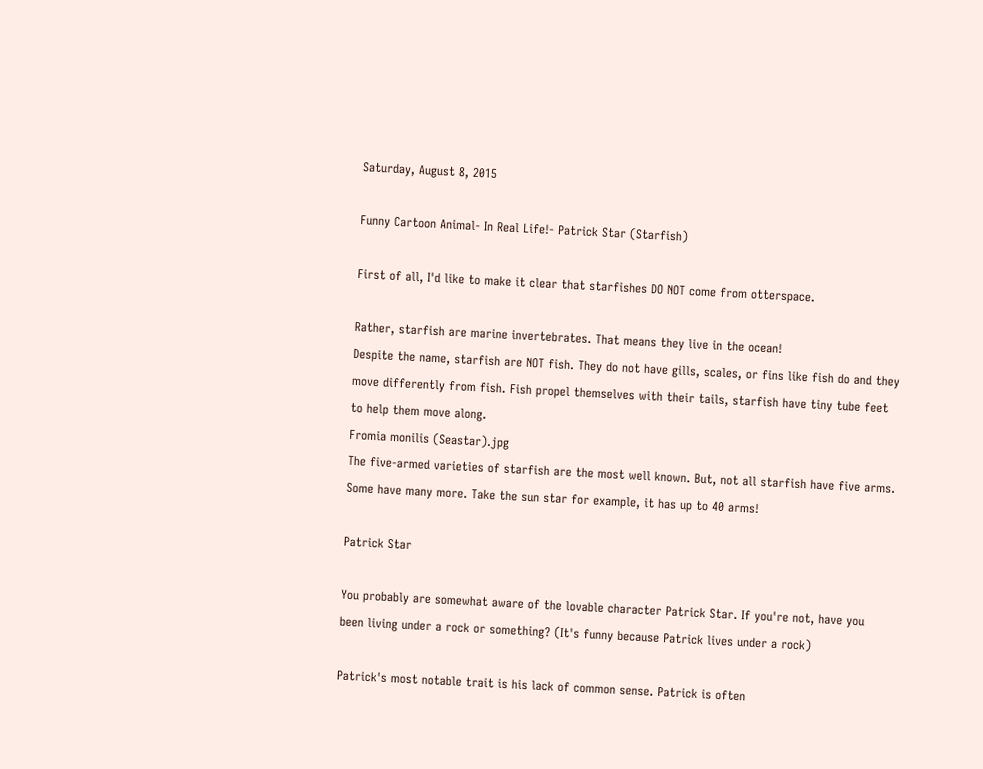Saturday, August 8, 2015

Funny Cartoon Animal- In Real Life!- Patrick Star (Starfish)

First of all, I'd like to make it clear that starfishes DO NOT come from otterspace.

Rather, starfish are marine invertebrates. That means they live in the ocean!
Despite the name, starfish are NOT fish. They do not have gills, scales, or fins like fish do and they move differently from fish. Fish propel themselves with their tails, starfish have tiny tube feet to help them move along.
Fromia monilis (Seastar).jpg
The five-armed varieties of starfish are the most well known. But, not all starfish have five arms. Some have many more. Take the sun star for example, it has up to 40 arms!

Patrick Star

You probably are somewhat aware of the lovable character Patrick Star. If you're not, have you been living under a rock or something? (It's funny because Patrick lives under a rock)

Patrick's most notable trait is his lack of common sense. Patrick is often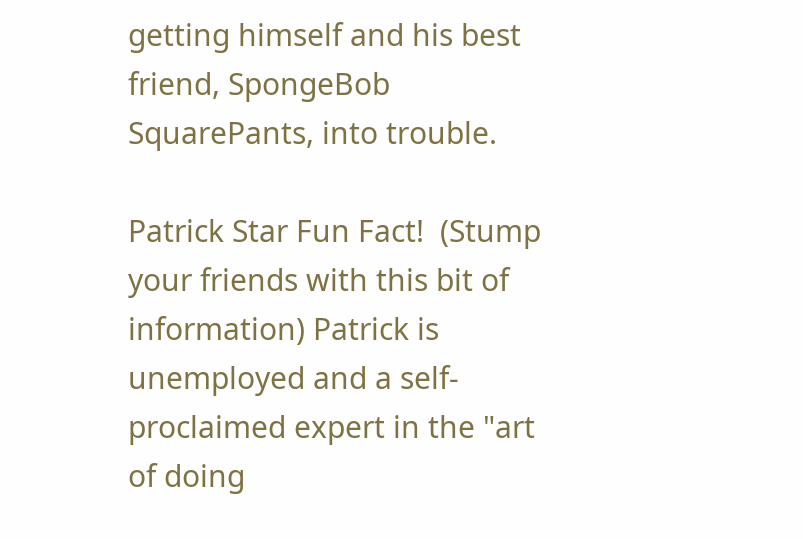getting himself and his best friend, SpongeBob SquarePants, into trouble.

Patrick Star Fun Fact!  (Stump your friends with this bit of information) Patrick is unemployed and a self-proclaimed expert in the "art of doing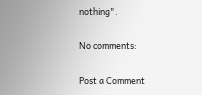nothing".

No comments:

Post a Comment